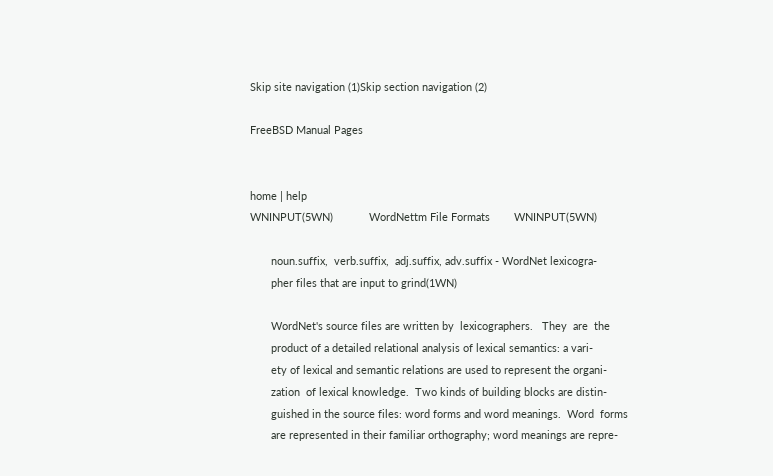Skip site navigation (1)Skip section navigation (2)

FreeBSD Manual Pages


home | help
WNINPUT(5WN)            WordNettm File Formats        WNINPUT(5WN)

       noun.suffix,  verb.suffix,  adj.suffix, adv.suffix - WordNet lexicogra-
       pher files that are input to grind(1WN)

       WordNet's source files are written by  lexicographers.   They  are  the
       product of a detailed relational analysis of lexical semantics: a vari-
       ety of lexical and semantic relations are used to represent the organi-
       zation  of lexical knowledge.  Two kinds of building blocks are distin-
       guished in the source files: word forms and word meanings.  Word  forms
       are represented in their familiar orthography; word meanings are repre-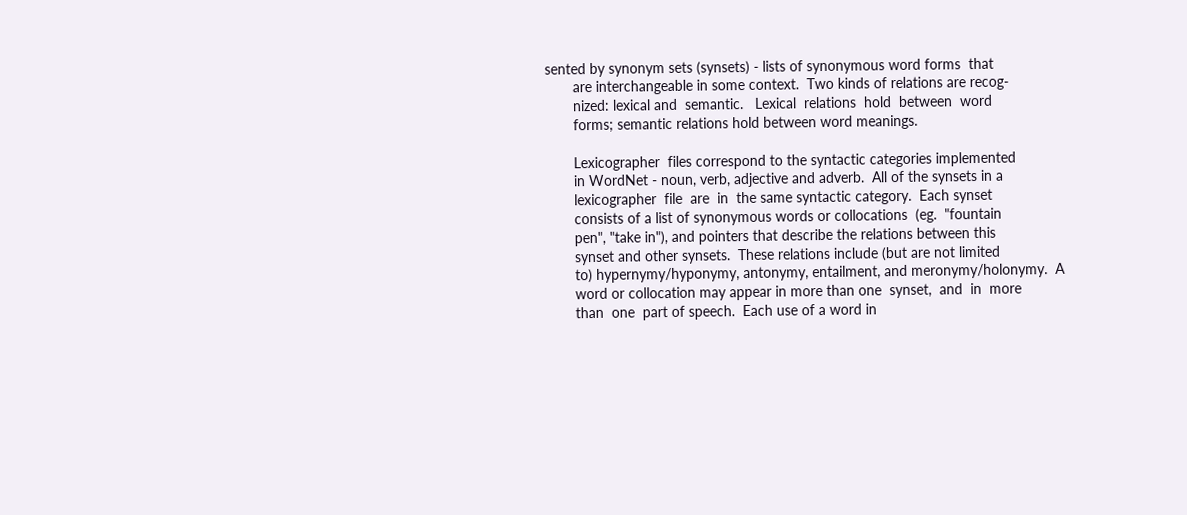sented by synonym sets (synsets) - lists of synonymous word forms  that
       are interchangeable in some context.  Two kinds of relations are recog-
       nized: lexical and  semantic.   Lexical  relations  hold  between  word
       forms; semantic relations hold between word meanings.

       Lexicographer  files correspond to the syntactic categories implemented
       in WordNet - noun, verb, adjective and adverb.  All of the synsets in a
       lexicographer  file  are  in  the same syntactic category.  Each synset
       consists of a list of synonymous words or collocations  (eg.  "fountain
       pen", "take in"), and pointers that describe the relations between this
       synset and other synsets.  These relations include (but are not limited
       to) hypernymy/hyponymy, antonymy, entailment, and meronymy/holonymy.  A
       word or collocation may appear in more than one  synset,  and  in  more
       than  one  part of speech.  Each use of a word in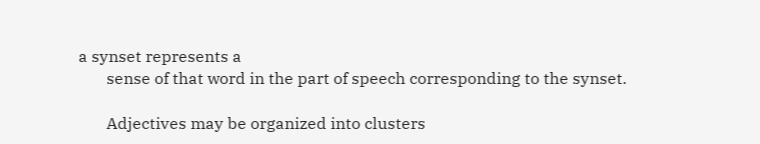a synset represents a
       sense of that word in the part of speech corresponding to the synset.

       Adjectives may be organized into clusters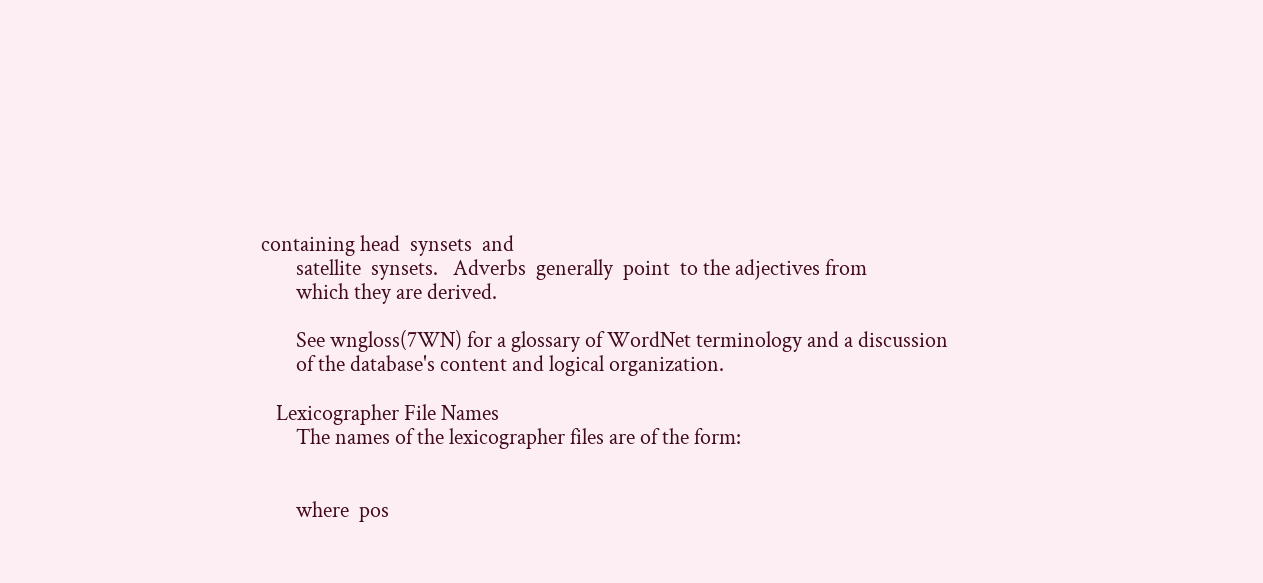containing head  synsets  and
       satellite  synsets.   Adverbs  generally  point  to the adjectives from
       which they are derived.

       See wngloss(7WN) for a glossary of WordNet terminology and a discussion
       of the database's content and logical organization.

   Lexicographer File Names
       The names of the lexicographer files are of the form:


       where  pos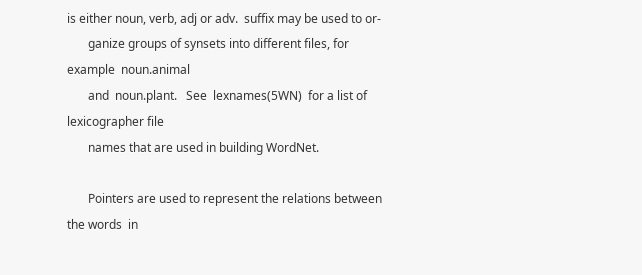is either noun, verb, adj or adv.  suffix may be used to or-
       ganize groups of synsets into different files, for example  noun.animal
       and  noun.plant.   See  lexnames(5WN)  for a list of lexicographer file
       names that are used in building WordNet.

       Pointers are used to represent the relations between the words  in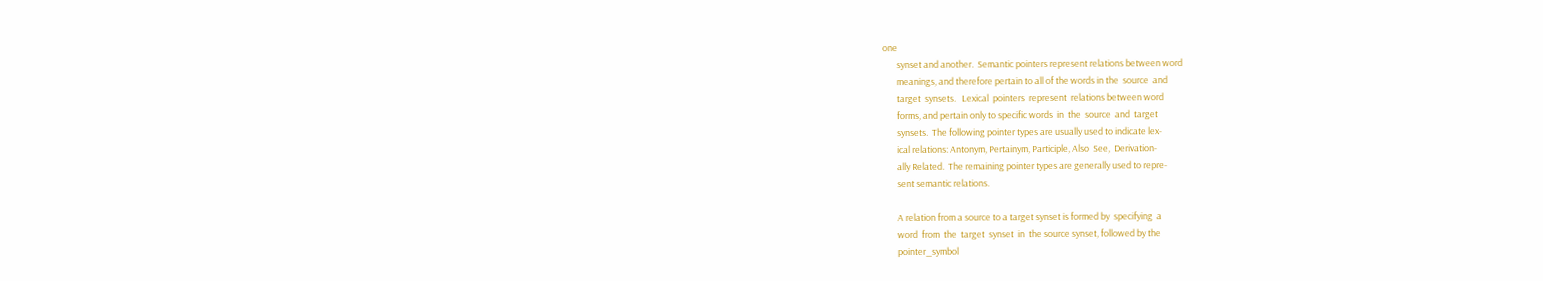one
       synset and another.  Semantic pointers represent relations between word
       meanings, and therefore pertain to all of the words in the  source  and
       target  synsets.   Lexical  pointers  represent  relations between word
       forms, and pertain only to specific words  in  the  source  and  target
       synsets.  The following pointer types are usually used to indicate lex-
       ical relations: Antonym, Pertainym, Participle, Also  See,  Derivation-
       ally Related.  The remaining pointer types are generally used to repre-
       sent semantic relations.

       A relation from a source to a target synset is formed by  specifying  a
       word  from  the  target  synset  in  the source synset, followed by the
       pointer_symbol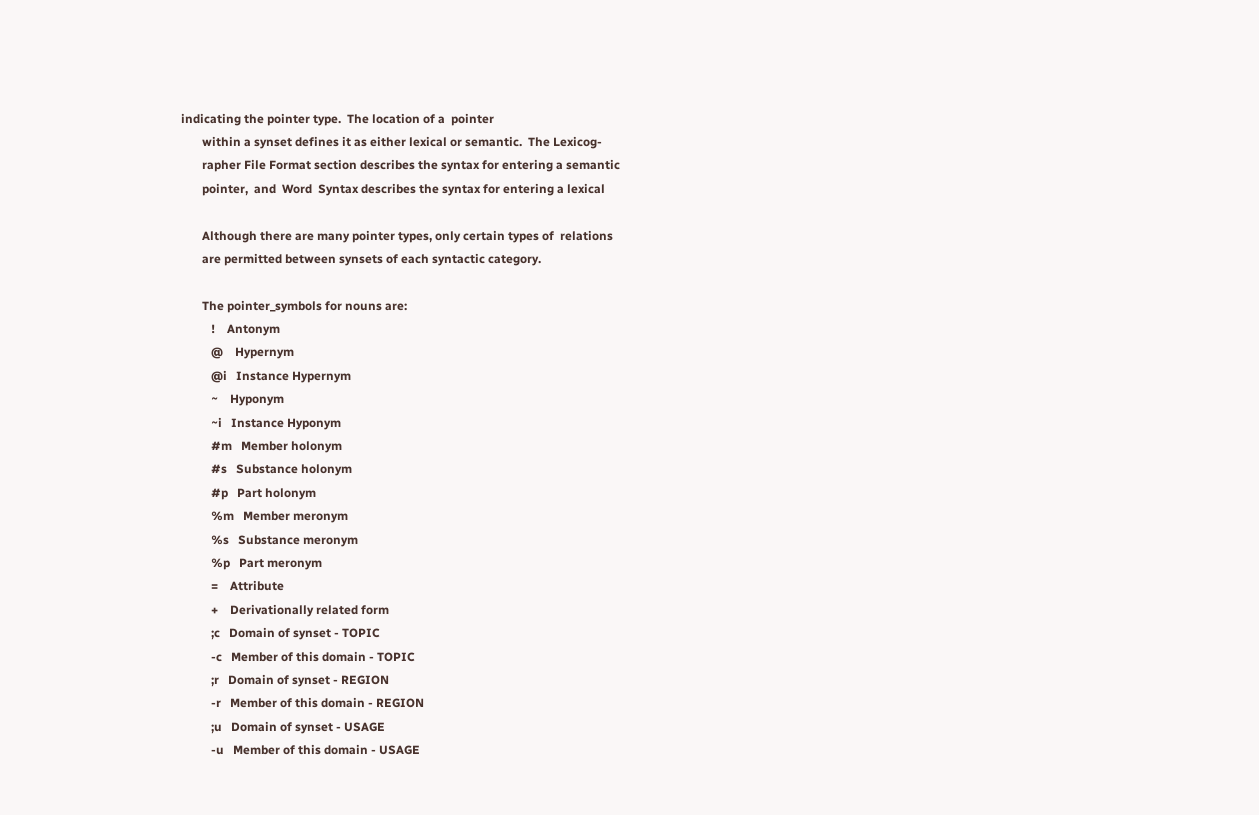indicating the pointer type.  The location of a  pointer
       within a synset defines it as either lexical or semantic.  The Lexicog-
       rapher File Format section describes the syntax for entering a semantic
       pointer,  and  Word  Syntax describes the syntax for entering a lexical

       Although there are many pointer types, only certain types of  relations
       are permitted between synsets of each syntactic category.

       The pointer_symbols for nouns are:
          !    Antonym
          @    Hypernym
          @i   Instance Hypernym
          ~    Hyponym
          ~i   Instance Hyponym
          #m   Member holonym
          #s   Substance holonym
          #p   Part holonym
          %m   Member meronym
          %s   Substance meronym
          %p   Part meronym
          =    Attribute
          +    Derivationally related form
          ;c   Domain of synset - TOPIC
          -c   Member of this domain - TOPIC
          ;r   Domain of synset - REGION
          -r   Member of this domain - REGION
          ;u   Domain of synset - USAGE
          -u   Member of this domain - USAGE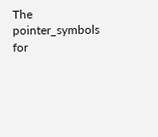The pointer_symbols for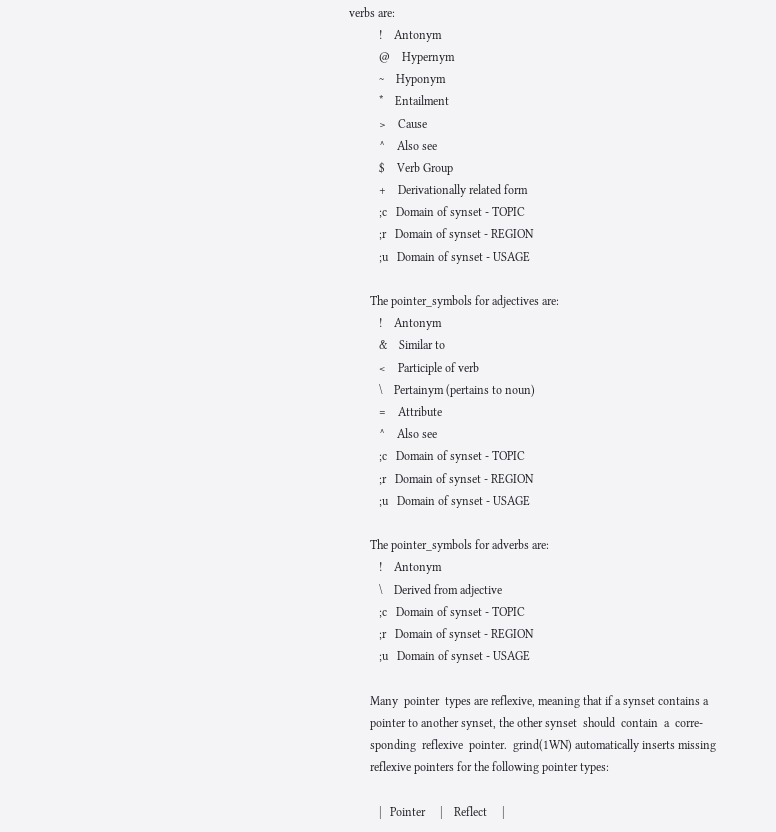verbs are:
          !    Antonym
          @    Hypernym
          ~    Hyponym
          *    Entailment
          >    Cause
          ^    Also see
          $    Verb Group
          +    Derivationally related form
          ;c   Domain of synset - TOPIC
          ;r   Domain of synset - REGION
          ;u   Domain of synset - USAGE

       The pointer_symbols for adjectives are:
          !    Antonym
          &    Similar to
          <    Participle of verb
          \    Pertainym (pertains to noun)
          =    Attribute
          ^    Also see
          ;c   Domain of synset - TOPIC
          ;r   Domain of synset - REGION
          ;u   Domain of synset - USAGE

       The pointer_symbols for adverbs are:
          !    Antonym
          \    Derived from adjective
          ;c   Domain of synset - TOPIC
          ;r   Domain of synset - REGION
          ;u   Domain of synset - USAGE

       Many  pointer  types are reflexive, meaning that if a synset contains a
       pointer to another synset, the other synset  should  contain  a  corre-
       sponding  reflexive  pointer.  grind(1WN) automatically inserts missing
       reflexive pointers for the following pointer types:

          |   Pointer     |    Reflect     |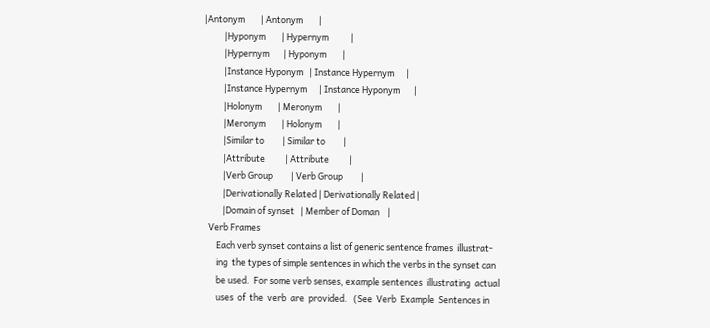|Antonym        | Antonym        |
          |Hyponym        | Hypernym           |
          |Hypernym       | Hyponym        |
          |Instance Hyponym   | Instance Hypernym      |
          |Instance Hypernym      | Instance Hyponym       |
          |Holonym        | Meronym        |
          |Meronym        | Holonym        |
          |Similar to         | Similar to         |
          |Attribute          | Attribute          |
          |Verb Group         | Verb Group         |
          |Derivationally Related | Derivationally Related |
          |Domain of synset   | Member of Doman    |
   Verb Frames
       Each verb synset contains a list of generic sentence frames  illustrat-
       ing  the types of simple sentences in which the verbs in the synset can
       be used.  For some verb senses, example sentences  illustrating  actual
       uses  of  the  verb  are  provided.   (See  Verb  Example  Sentences in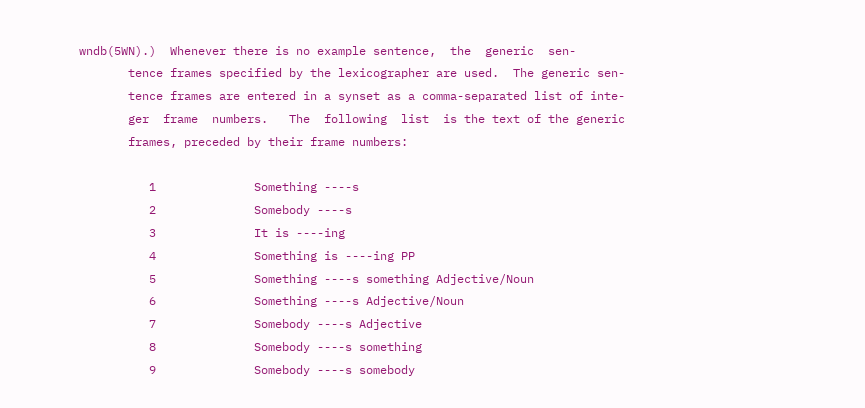wndb(5WN).)  Whenever there is no example sentence,  the  generic  sen-
       tence frames specified by the lexicographer are used.  The generic sen-
       tence frames are entered in a synset as a comma-separated list of inte-
       ger  frame  numbers.   The  following  list  is the text of the generic
       frames, preceded by their frame numbers:

          1              Something ----s
          2              Somebody ----s
          3              It is ----ing
          4              Something is ----ing PP
          5              Something ----s something Adjective/Noun
          6              Something ----s Adjective/Noun
          7              Somebody ----s Adjective
          8              Somebody ----s something
          9              Somebody ----s somebody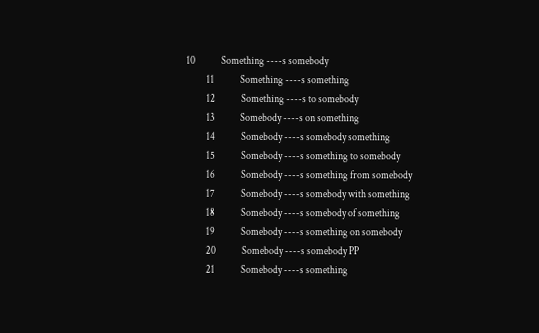10             Something ----s somebody
          11             Something ----s something
          12             Something ----s to somebody
          13             Somebody ----s on something
          14             Somebody ----s somebody something
          15             Somebody ----s something to somebody
          16             Somebody ----s something from somebody
          17             Somebody ----s somebody with something
          18             Somebody ----s somebody of something
          19             Somebody ----s something on somebody
          20             Somebody ----s somebody PP
          21             Somebody ----s something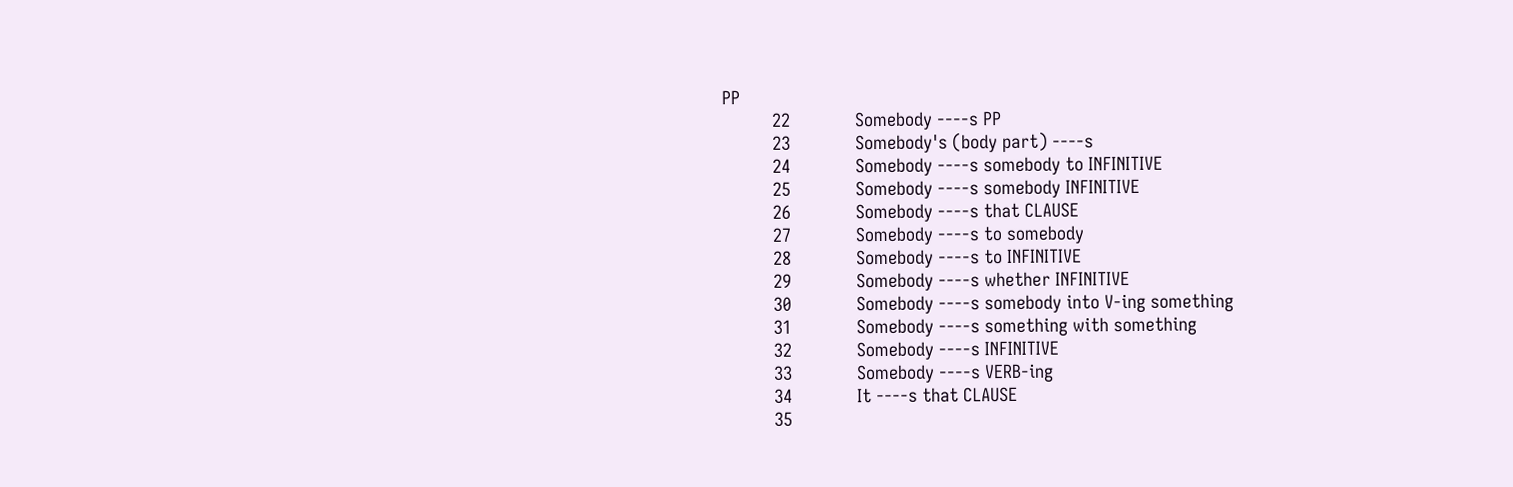PP
          22             Somebody ----s PP
          23             Somebody's (body part) ----s
          24             Somebody ----s somebody to INFINITIVE
          25             Somebody ----s somebody INFINITIVE
          26             Somebody ----s that CLAUSE
          27             Somebody ----s to somebody
          28             Somebody ----s to INFINITIVE
          29             Somebody ----s whether INFINITIVE
          30             Somebody ----s somebody into V-ing something
          31             Somebody ----s something with something
          32             Somebody ----s INFINITIVE
          33             Somebody ----s VERB-ing
          34             It ----s that CLAUSE
          35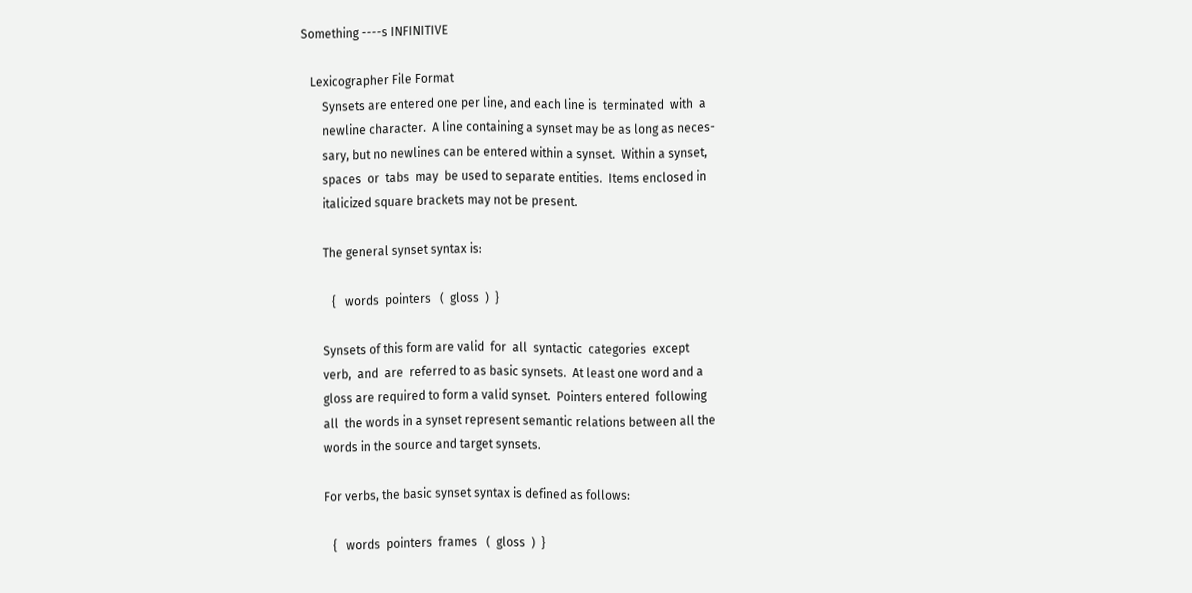Something ----s INFINITIVE

   Lexicographer File Format
       Synsets are entered one per line, and each line is  terminated  with  a
       newline character.  A line containing a synset may be as long as neces-
       sary, but no newlines can be entered within a synset.  Within a synset,
       spaces  or  tabs  may  be used to separate entities.  Items enclosed in
       italicized square brackets may not be present.

       The general synset syntax is:

          {   words  pointers   (  gloss  )  }

       Synsets of this form are valid  for  all  syntactic  categories  except
       verb,  and  are  referred to as basic synsets.  At least one word and a
       gloss are required to form a valid synset.  Pointers entered  following
       all  the words in a synset represent semantic relations between all the
       words in the source and target synsets.

       For verbs, the basic synset syntax is defined as follows:

          {   words  pointers  frames   (  gloss  )  }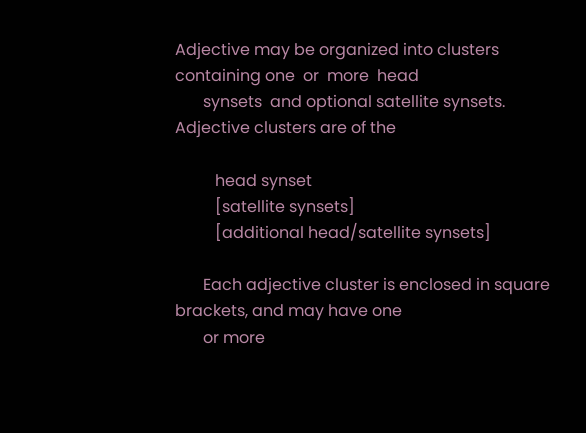Adjective may be organized into clusters containing one  or  more  head
       synsets  and optional satellite synsets.  Adjective clusters are of the

          head synset
          [satellite synsets]
          [additional head/satellite synsets]

       Each adjective cluster is enclosed in square brackets, and may have one
       or more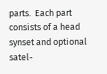parts.  Each part consists of a head synset and optional satel-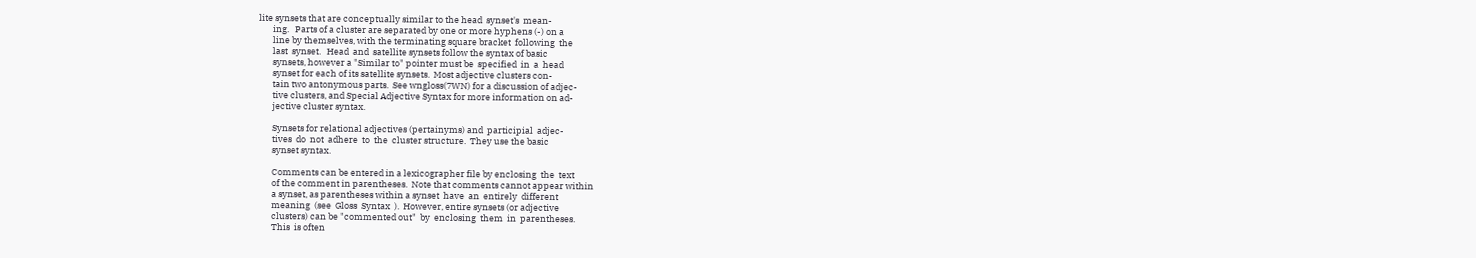lite synsets that are conceptually similar to the head  synset's  mean-
       ing.   Parts of a cluster are separated by one or more hyphens (-) on a
       line by themselves, with the terminating square bracket  following  the
       last  synset.   Head  and  satellite synsets follow the syntax of basic
       synsets, however a "Similar to" pointer must be  specified  in  a  head
       synset for each of its satellite synsets.  Most adjective clusters con-
       tain two antonymous parts.  See wngloss(7WN) for a discussion of adjec-
       tive clusters, and Special Adjective Syntax for more information on ad-
       jective cluster syntax.

       Synsets for relational adjectives (pertainyms) and  participial  adjec-
       tives  do  not  adhere  to  the  cluster structure.  They use the basic
       synset syntax.

       Comments can be entered in a lexicographer file by enclosing  the  text
       of the comment in parentheses.  Note that comments cannot appear within
       a synset, as parentheses within a synset  have  an  entirely  different
       meaning  (see  Gloss  Syntax  ).  However, entire synsets (or adjective
       clusters) can be "commented out"  by  enclosing  them  in  parentheses.
       This  is often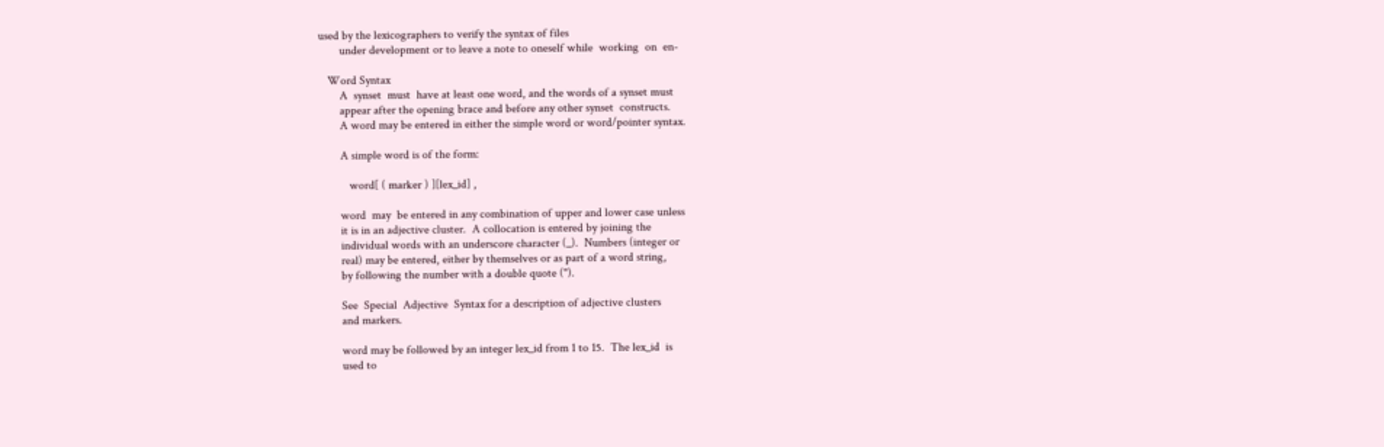used by the lexicographers to verify the syntax of files
       under development or to leave a note to oneself while  working  on  en-

   Word Syntax
       A  synset  must  have at least one word, and the words of a synset must
       appear after the opening brace and before any other synset  constructs.
       A word may be entered in either the simple word or word/pointer syntax.

       A simple word is of the form:

          word[ ( marker ) ][lex_id] ,

       word  may  be entered in any combination of upper and lower case unless
       it is in an adjective cluster.  A collocation is entered by joining the
       individual words with an underscore character (_).  Numbers (integer or
       real) may be entered, either by themselves or as part of a word string,
       by following the number with a double quote (").

       See  Special  Adjective  Syntax for a description of adjective clusters
       and markers.

       word may be followed by an integer lex_id from 1 to 15.  The lex_id  is
       used to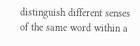distinguish different senses of the same word within a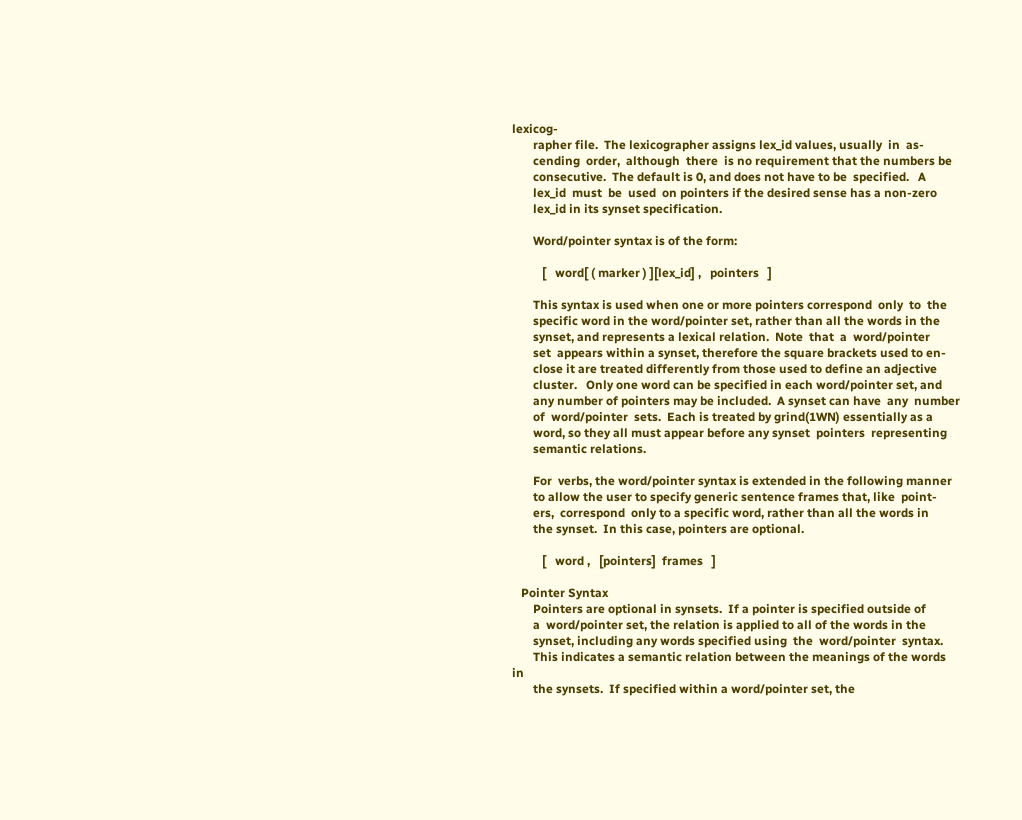lexicog-
       rapher file.  The lexicographer assigns lex_id values, usually  in  as-
       cending  order,  although  there  is no requirement that the numbers be
       consecutive.  The default is 0, and does not have to be  specified.   A
       lex_id  must  be  used  on pointers if the desired sense has a non-zero
       lex_id in its synset specification.

       Word/pointer syntax is of the form:

          [   word[ ( marker ) ][lex_id] ,   pointers   ]

       This syntax is used when one or more pointers correspond  only  to  the
       specific word in the word/pointer set, rather than all the words in the
       synset, and represents a lexical relation.  Note  that  a  word/pointer
       set  appears within a synset, therefore the square brackets used to en-
       close it are treated differently from those used to define an adjective
       cluster.   Only one word can be specified in each word/pointer set, and
       any number of pointers may be included.  A synset can have  any  number
       of  word/pointer  sets.  Each is treated by grind(1WN) essentially as a
       word, so they all must appear before any synset  pointers  representing
       semantic relations.

       For  verbs, the word/pointer syntax is extended in the following manner
       to allow the user to specify generic sentence frames that, like  point-
       ers,  correspond  only to a specific word, rather than all the words in
       the synset.  In this case, pointers are optional.

          [   word ,   [pointers]  frames   ]

   Pointer Syntax
       Pointers are optional in synsets.  If a pointer is specified outside of
       a  word/pointer set, the relation is applied to all of the words in the
       synset, including any words specified using  the  word/pointer  syntax.
       This indicates a semantic relation between the meanings of the words in
       the synsets.  If specified within a word/pointer set, the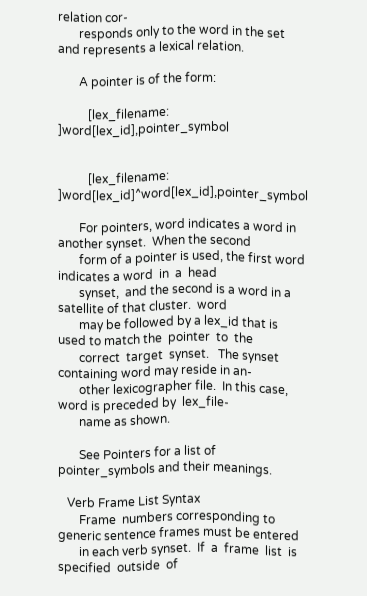relation cor-
       responds only to the word in the set and represents a lexical relation.

       A pointer is of the form:

          [lex_filename: ]word[lex_id],pointer_symbol


          [lex_filename: ]word[lex_id]^word[lex_id],pointer_symbol

       For pointers, word indicates a word in another synset.  When the second
       form of a pointer is used, the first word indicates a word  in  a  head
       synset,  and the second is a word in a satellite of that cluster.  word
       may be followed by a lex_id that is used to match the  pointer  to  the
       correct  target  synset.   The synset containing word may reside in an-
       other lexicographer file.  In this case, word is preceded by  lex_file-
       name as shown.

       See Pointers for a list of pointer_symbols and their meanings.

   Verb Frame List Syntax
       Frame  numbers corresponding to generic sentence frames must be entered
       in each verb synset.  If  a  frame  list  is  specified  outside  of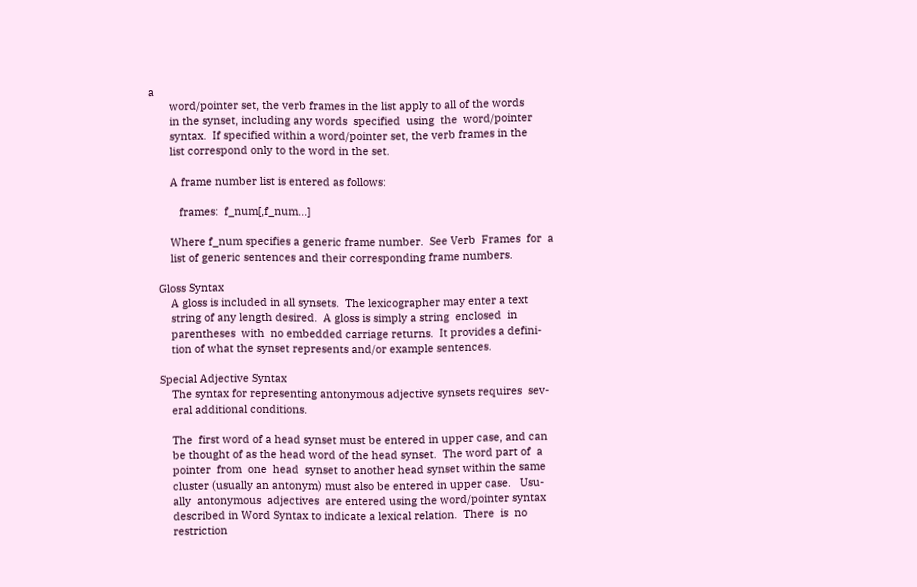a
       word/pointer set, the verb frames in the list apply to all of the words
       in the synset, including any words  specified  using  the  word/pointer
       syntax.  If specified within a word/pointer set, the verb frames in the
       list correspond only to the word in the set.

       A frame number list is entered as follows:

          frames:  f_num[,f_num...]

       Where f_num specifies a generic frame number.  See Verb  Frames  for  a
       list of generic sentences and their corresponding frame numbers.

   Gloss Syntax
       A gloss is included in all synsets.  The lexicographer may enter a text
       string of any length desired.  A gloss is simply a string  enclosed  in
       parentheses  with  no embedded carriage returns.  It provides a defini-
       tion of what the synset represents and/or example sentences.

   Special Adjective Syntax
       The syntax for representing antonymous adjective synsets requires  sev-
       eral additional conditions.

       The  first word of a head synset must be entered in upper case, and can
       be thought of as the head word of the head synset.  The word part of  a
       pointer  from  one  head  synset to another head synset within the same
       cluster (usually an antonym) must also be entered in upper case.   Usu-
       ally  antonymous  adjectives  are entered using the word/pointer syntax
       described in Word Syntax to indicate a lexical relation.  There  is  no
       restriction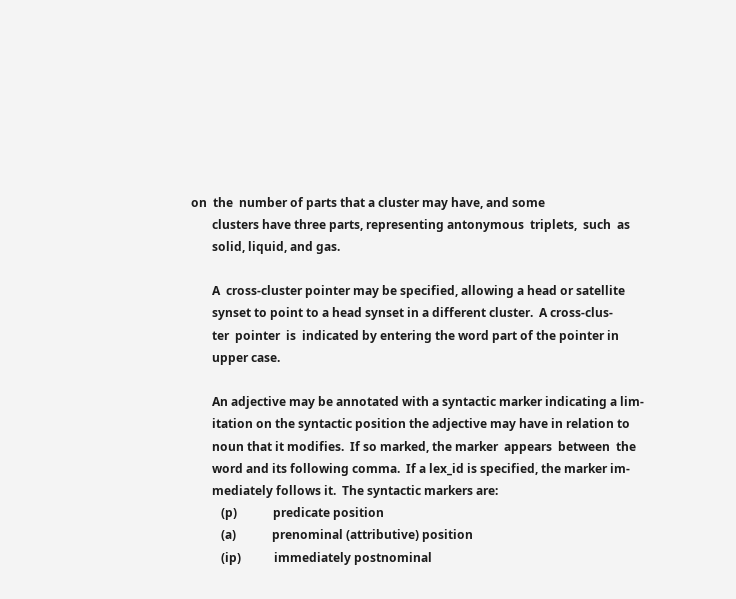on  the  number of parts that a cluster may have, and some
       clusters have three parts, representing antonymous  triplets,  such  as
       solid, liquid, and gas.

       A  cross-cluster pointer may be specified, allowing a head or satellite
       synset to point to a head synset in a different cluster.  A cross-clus-
       ter  pointer  is  indicated by entering the word part of the pointer in
       upper case.

       An adjective may be annotated with a syntactic marker indicating a lim-
       itation on the syntactic position the adjective may have in relation to
       noun that it modifies.  If so marked, the marker  appears  between  the
       word and its following comma.  If a lex_id is specified, the marker im-
       mediately follows it.  The syntactic markers are:
          (p)            predicate position
          (a)            prenominal (attributive) position
          (ip)           immediately postnominal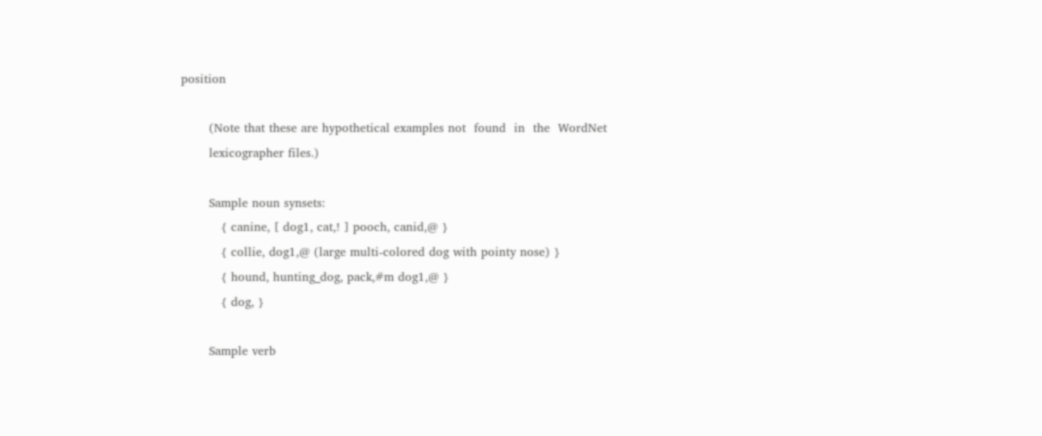position

       (Note that these are hypothetical examples not  found  in  the  WordNet
       lexicographer files.)

       Sample noun synsets:
          { canine, [ dog1, cat,! ] pooch, canid,@ }
          { collie, dog1,@ (large multi-colored dog with pointy nose) }
          { hound, hunting_dog, pack,#m dog1,@ }
          { dog, }

       Sample verb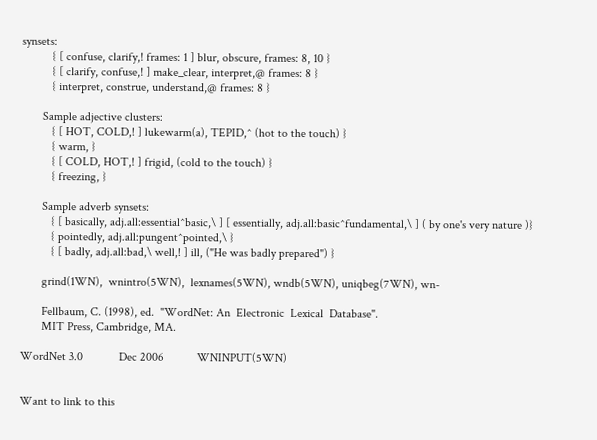synsets:
          { [ confuse, clarify,! frames: 1 ] blur, obscure, frames: 8, 10 }
          { [ clarify, confuse,! ] make_clear, interpret,@ frames: 8 }
          { interpret, construe, understand,@ frames: 8 }

       Sample adjective clusters:
          { [ HOT, COLD,! ] lukewarm(a), TEPID,^ (hot to the touch) }
          { warm, }
          { [ COLD, HOT,! ] frigid, (cold to the touch) }
          { freezing, }

       Sample adverb synsets:
          { [ basically, adj.all:essential^basic,\ ] [ essentially, adj.all:basic^fundamental,\ ] ( by one's very nature )}
          { pointedly, adj.all:pungent^pointed,\ }
          { [ badly, adj.all:bad,\ well,! ] ill, ("He was badly prepared") }

       grind(1WN),  wnintro(5WN),  lexnames(5WN), wndb(5WN), uniqbeg(7WN), wn-

       Fellbaum, C. (1998), ed.  "WordNet: An  Electronic  Lexical  Database".
       MIT Press, Cambridge, MA.

WordNet 3.0            Dec 2006           WNINPUT(5WN)


Want to link to this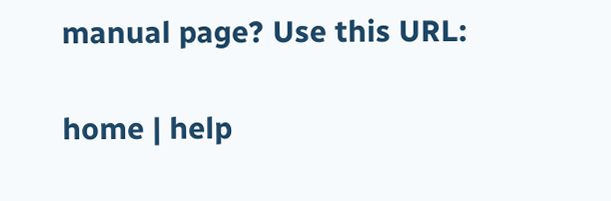manual page? Use this URL:

home | help